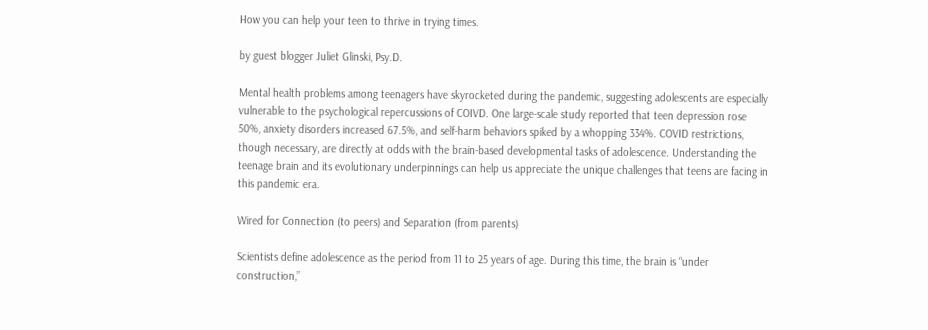How you can help your teen to thrive in trying times.

by guest blogger Juliet Glinski, Psy.D.

Mental health problems among teenagers have skyrocketed during the pandemic, suggesting adolescents are especially vulnerable to the psychological repercussions of COIVD. One large-scale study reported that teen depression rose 50%, anxiety disorders increased 67.5%, and self-harm behaviors spiked by a whopping 334%. COVID restrictions, though necessary, are directly at odds with the brain-based developmental tasks of adolescence. Understanding the teenage brain and its evolutionary underpinnings can help us appreciate the unique challenges that teens are facing in this pandemic era.

Wired for Connection (to peers) and Separation (from parents)

Scientists define adolescence as the period from 11 to 25 years of age. During this time, the brain is “under construction,”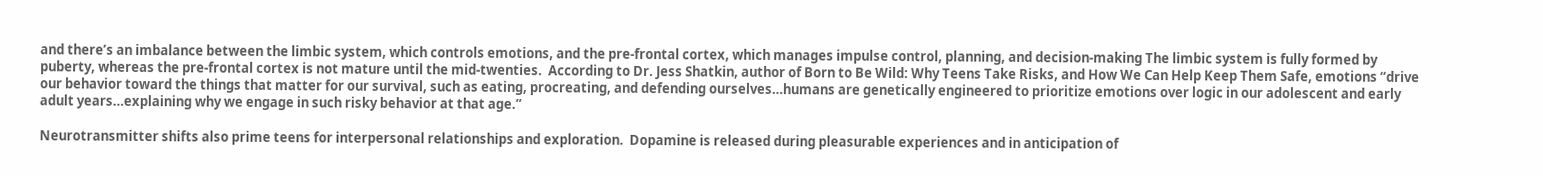and there’s an imbalance between the limbic system, which controls emotions, and the pre-frontal cortex, which manages impulse control, planning, and decision-making The limbic system is fully formed by puberty, whereas the pre-frontal cortex is not mature until the mid-twenties.  According to Dr. Jess Shatkin, author of Born to Be Wild: Why Teens Take Risks, and How We Can Help Keep Them Safe, emotions “drive our behavior toward the things that matter for our survival, such as eating, procreating, and defending ourselves…humans are genetically engineered to prioritize emotions over logic in our adolescent and early adult years…explaining why we engage in such risky behavior at that age.”

Neurotransmitter shifts also prime teens for interpersonal relationships and exploration.  Dopamine is released during pleasurable experiences and in anticipation of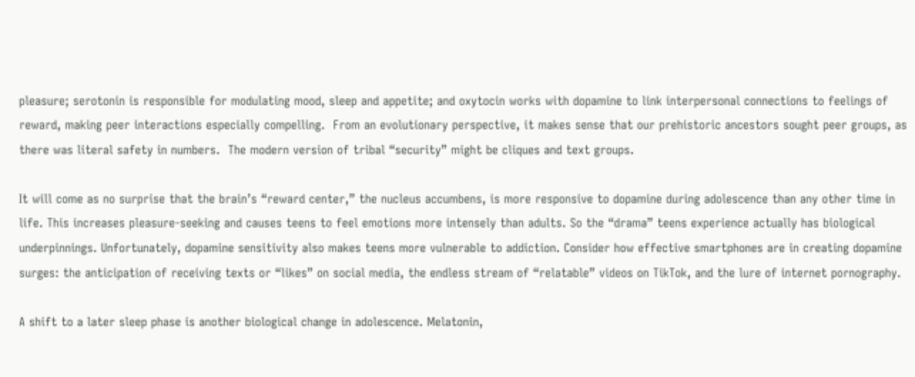pleasure; serotonin is responsible for modulating mood, sleep and appetite; and oxytocin works with dopamine to link interpersonal connections to feelings of reward, making peer interactions especially compelling.  From an evolutionary perspective, it makes sense that our prehistoric ancestors sought peer groups, as there was literal safety in numbers.  The modern version of tribal “security” might be cliques and text groups.

It will come as no surprise that the brain’s “reward center,” the nucleus accumbens, is more responsive to dopamine during adolescence than any other time in life. This increases pleasure-seeking and causes teens to feel emotions more intensely than adults. So the “drama” teens experience actually has biological underpinnings. Unfortunately, dopamine sensitivity also makes teens more vulnerable to addiction. Consider how effective smartphones are in creating dopamine surges: the anticipation of receiving texts or “likes” on social media, the endless stream of “relatable” videos on TikTok, and the lure of internet pornography.

A shift to a later sleep phase is another biological change in adolescence. Melatonin,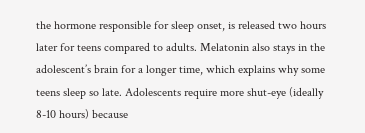the hormone responsible for sleep onset, is released two hours later for teens compared to adults. Melatonin also stays in the adolescent’s brain for a longer time, which explains why some teens sleep so late. Adolescents require more shut-eye (ideally 8-10 hours) because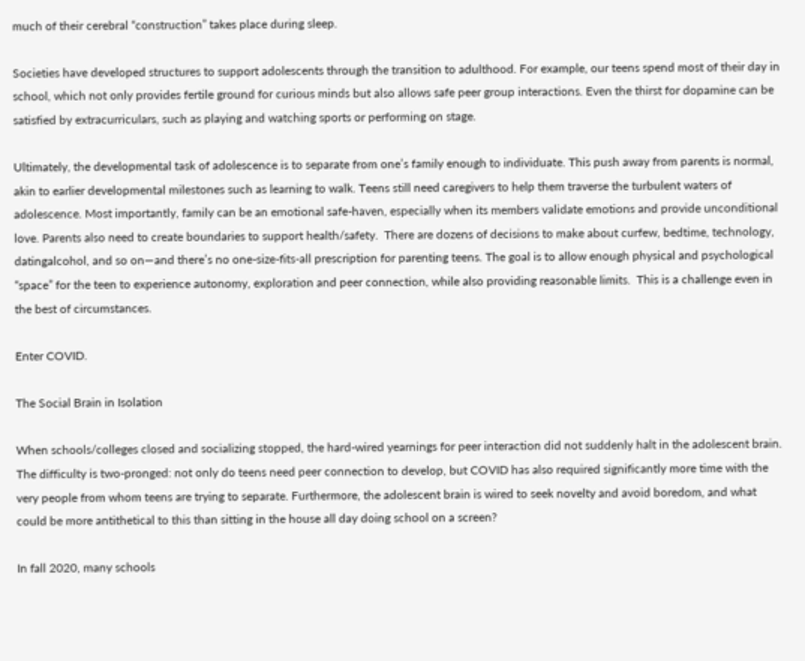much of their cerebral “construction” takes place during sleep.

Societies have developed structures to support adolescents through the transition to adulthood. For example, our teens spend most of their day in school, which not only provides fertile ground for curious minds but also allows safe peer group interactions. Even the thirst for dopamine can be satisfied by extracurriculars, such as playing and watching sports or performing on stage.

Ultimately, the developmental task of adolescence is to separate from one’s family enough to individuate. This push away from parents is normal, akin to earlier developmental milestones such as learning to walk. Teens still need caregivers to help them traverse the turbulent waters of adolescence. Most importantly, family can be an emotional safe-haven, especially when its members validate emotions and provide unconditional love. Parents also need to create boundaries to support health/safety.  There are dozens of decisions to make about curfew, bedtime, technology, datingalcohol, and so on—and there’s no one-size-fits-all prescription for parenting teens. The goal is to allow enough physical and psychological “space” for the teen to experience autonomy, exploration and peer connection, while also providing reasonable limits.  This is a challenge even in the best of circumstances.

Enter COVID.

The Social Brain in Isolation

When schools/colleges closed and socializing stopped, the hard-wired yearnings for peer interaction did not suddenly halt in the adolescent brain. The difficulty is two-pronged: not only do teens need peer connection to develop, but COVID has also required significantly more time with the very people from whom teens are trying to separate. Furthermore, the adolescent brain is wired to seek novelty and avoid boredom, and what could be more antithetical to this than sitting in the house all day doing school on a screen?

In fall 2020, many schools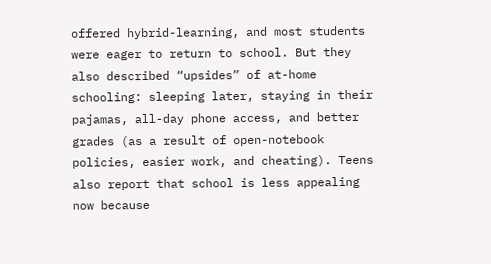offered hybrid-learning, and most students were eager to return to school. But they also described “upsides” of at-home schooling: sleeping later, staying in their pajamas, all-day phone access, and better grades (as a result of open-notebook policies, easier work, and cheating). Teens also report that school is less appealing now because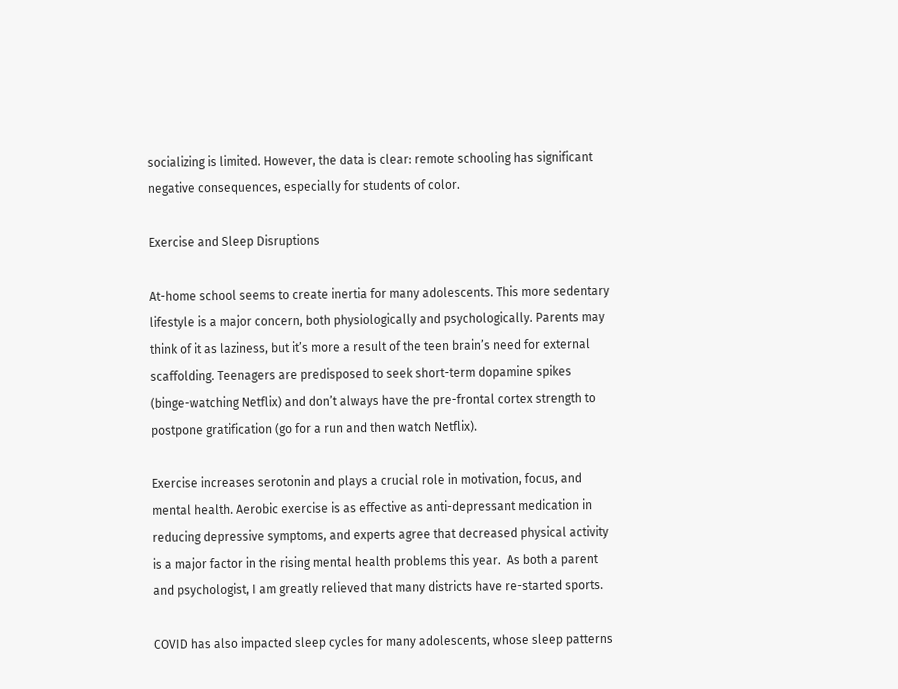socializing is limited. However, the data is clear: remote schooling has significant negative consequences, especially for students of color.

Exercise and Sleep Disruptions

At-home school seems to create inertia for many adolescents. This more sedentary lifestyle is a major concern, both physiologically and psychologically. Parents may think of it as laziness, but it’s more a result of the teen brain’s need for external scaffolding. Teenagers are predisposed to seek short-term dopamine spikes (binge-watching Netflix) and don’t always have the pre-frontal cortex strength to postpone gratification (go for a run and then watch Netflix).

Exercise increases serotonin and plays a crucial role in motivation, focus, and mental health. Aerobic exercise is as effective as anti-depressant medication in reducing depressive symptoms, and experts agree that decreased physical activity is a major factor in the rising mental health problems this year.  As both a parent and psychologist, I am greatly relieved that many districts have re-started sports.

COVID has also impacted sleep cycles for many adolescents, whose sleep patterns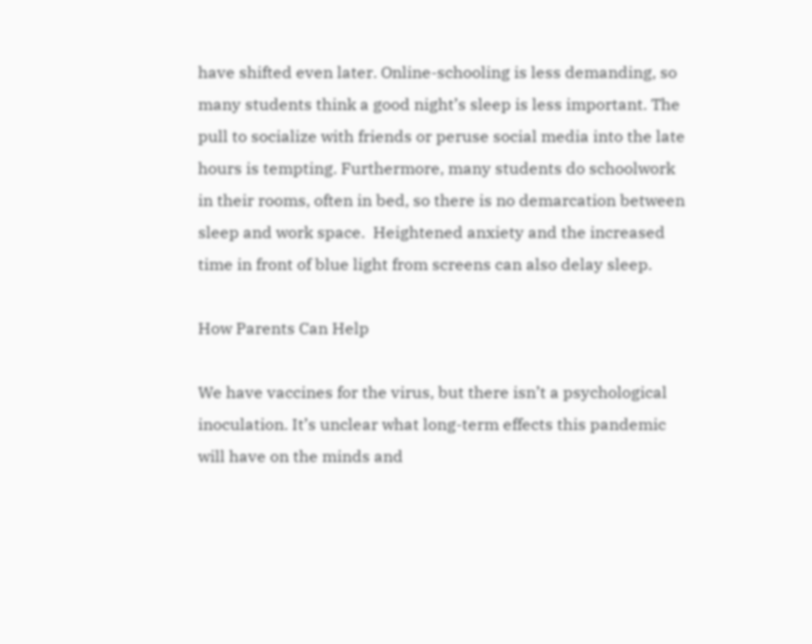have shifted even later. Online-schooling is less demanding, so many students think a good night’s sleep is less important. The pull to socialize with friends or peruse social media into the late hours is tempting. Furthermore, many students do schoolwork in their rooms, often in bed, so there is no demarcation between sleep and work space.  Heightened anxiety and the increased time in front of blue light from screens can also delay sleep.

How Parents Can Help

We have vaccines for the virus, but there isn’t a psychological inoculation. It’s unclear what long-term effects this pandemic will have on the minds and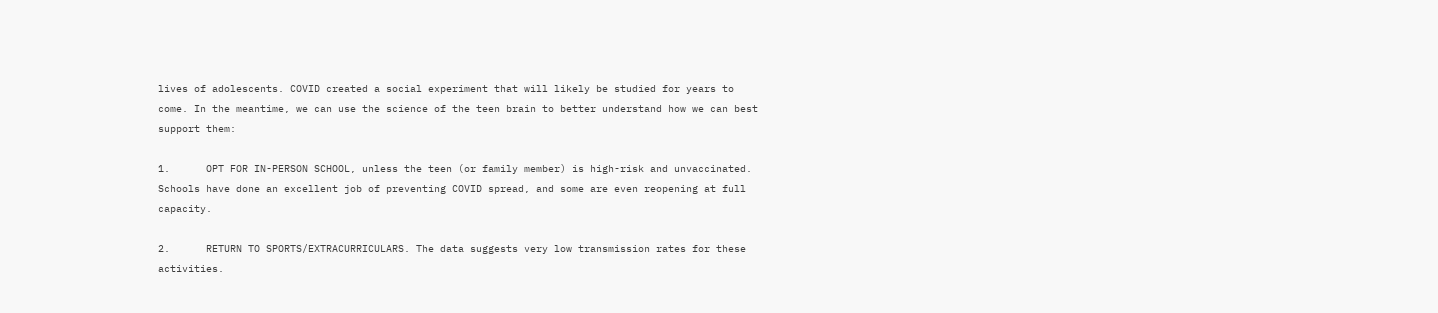lives of adolescents. COVID created a social experiment that will likely be studied for years to come. In the meantime, we can use the science of the teen brain to better understand how we can best support them:

1.      OPT FOR IN-PERSON SCHOOL, unless the teen (or family member) is high-risk and unvaccinated. Schools have done an excellent job of preventing COVID spread, and some are even reopening at full capacity.

2.      RETURN TO SPORTS/EXTRACURRICULARS. The data suggests very low transmission rates for these activities.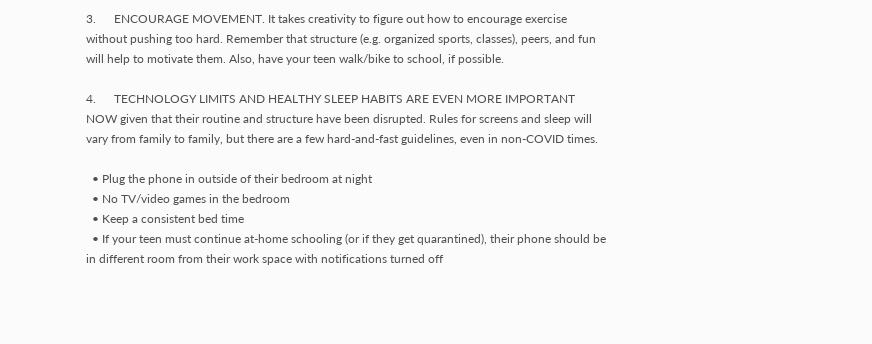3.      ENCOURAGE MOVEMENT. It takes creativity to figure out how to encourage exercise without pushing too hard. Remember that structure (e.g. organized sports, classes), peers, and fun will help to motivate them. Also, have your teen walk/bike to school, if possible.

4.      TECHNOLOGY LIMITS AND HEALTHY SLEEP HABITS ARE EVEN MORE IMPORTANT NOW given that their routine and structure have been disrupted. Rules for screens and sleep will vary from family to family, but there are a few hard-and-fast guidelines, even in non-COVID times.

  • Plug the phone in outside of their bedroom at night
  • No TV/video games in the bedroom
  • Keep a consistent bed time
  • If your teen must continue at-home schooling (or if they get quarantined), their phone should be in different room from their work space with notifications turned off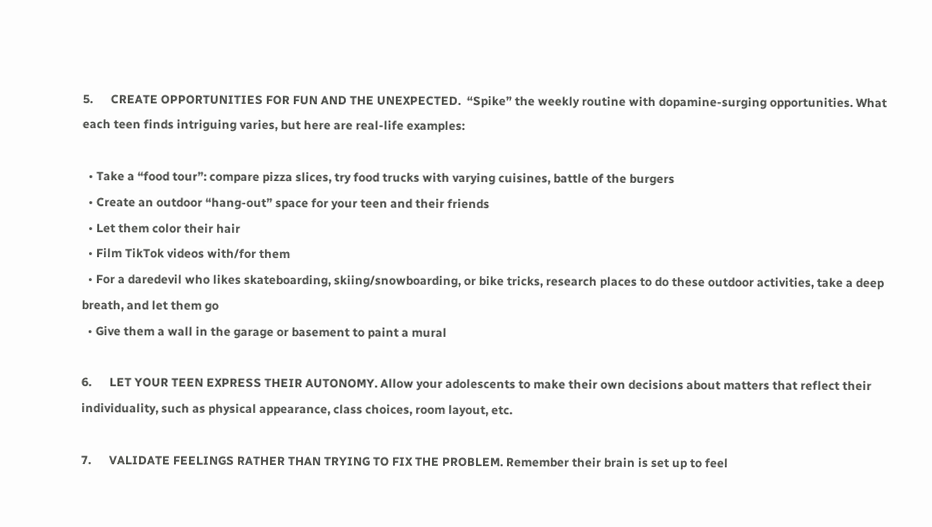5.      CREATE OPPORTUNITIES FOR FUN AND THE UNEXPECTED.  “Spike” the weekly routine with dopamine-surging opportunities. What each teen finds intriguing varies, but here are real-life examples:

  • Take a “food tour”: compare pizza slices, try food trucks with varying cuisines, battle of the burgers
  • Create an outdoor “hang-out” space for your teen and their friends
  • Let them color their hair
  • Film TikTok videos with/for them
  • For a daredevil who likes skateboarding, skiing/snowboarding, or bike tricks, research places to do these outdoor activities, take a deep breath, and let them go
  • Give them a wall in the garage or basement to paint a mural

6.      LET YOUR TEEN EXPRESS THEIR AUTONOMY. Allow your adolescents to make their own decisions about matters that reflect their individuality, such as physical appearance, class choices, room layout, etc.

7.      VALIDATE FEELINGS RATHER THAN TRYING TO FIX THE PROBLEM. Remember their brain is set up to feel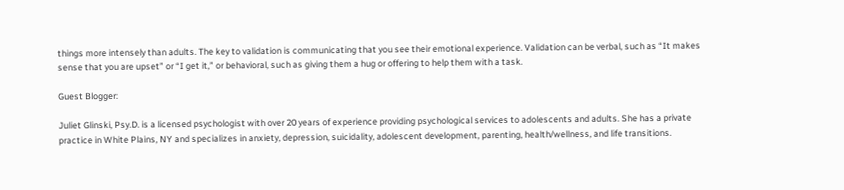things more intensely than adults. The key to validation is communicating that you see their emotional experience. Validation can be verbal, such as “It makes sense that you are upset” or “I get it,” or behavioral, such as giving them a hug or offering to help them with a task.

Guest Blogger:

Juliet Glinski, Psy.D. is a licensed psychologist with over 20 years of experience providing psychological services to adolescents and adults. She has a private practice in White Plains, NY and specializes in anxiety, depression, suicidality, adolescent development, parenting, health/wellness, and life transitions.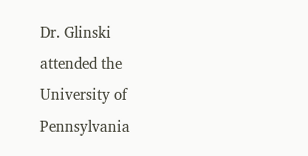Dr. Glinski attended the University of Pennsylvania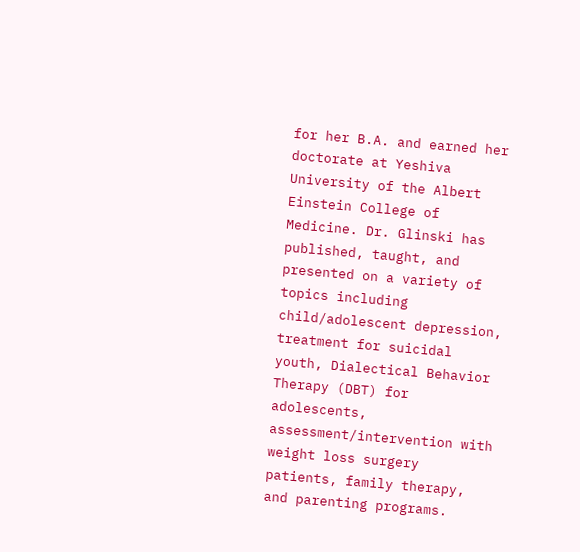for her B.A. and earned her doctorate at Yeshiva University of the Albert Einstein College of Medicine. Dr. Glinski has published, taught, and presented on a variety of topics including child/adolescent depression, treatment for suicidal youth, Dialectical Behavior Therapy (DBT) for adolescents, assessment/intervention with weight loss surgery patients, family therapy, and parenting programs.